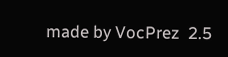made by VocPrez  2.5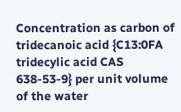Concentration as carbon of tridecanoic acid {C13:0FA tridecylic acid CAS 638-53-9} per unit volume of the water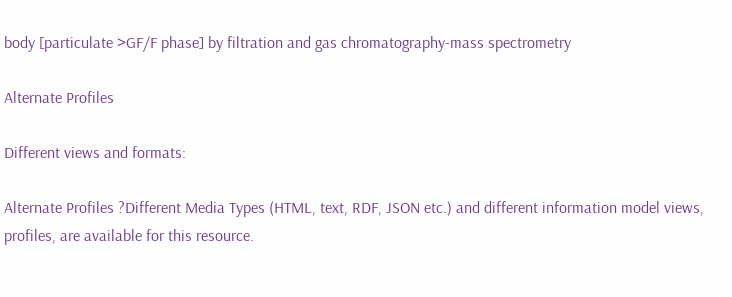body [particulate >GF/F phase] by filtration and gas chromatography-mass spectrometry

Alternate Profiles

Different views and formats:

Alternate Profiles ?Different Media Types (HTML, text, RDF, JSON etc.) and different information model views, profiles, are available for this resource.